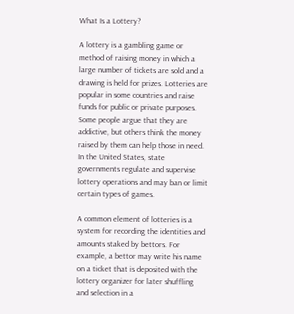What Is a Lottery?

A lottery is a gambling game or method of raising money in which a large number of tickets are sold and a drawing is held for prizes. Lotteries are popular in some countries and raise funds for public or private purposes. Some people argue that they are addictive, but others think the money raised by them can help those in need. In the United States, state governments regulate and supervise lottery operations and may ban or limit certain types of games.

A common element of lotteries is a system for recording the identities and amounts staked by bettors. For example, a bettor may write his name on a ticket that is deposited with the lottery organizer for later shuffling and selection in a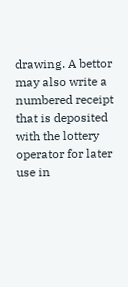drawing. A bettor may also write a numbered receipt that is deposited with the lottery operator for later use in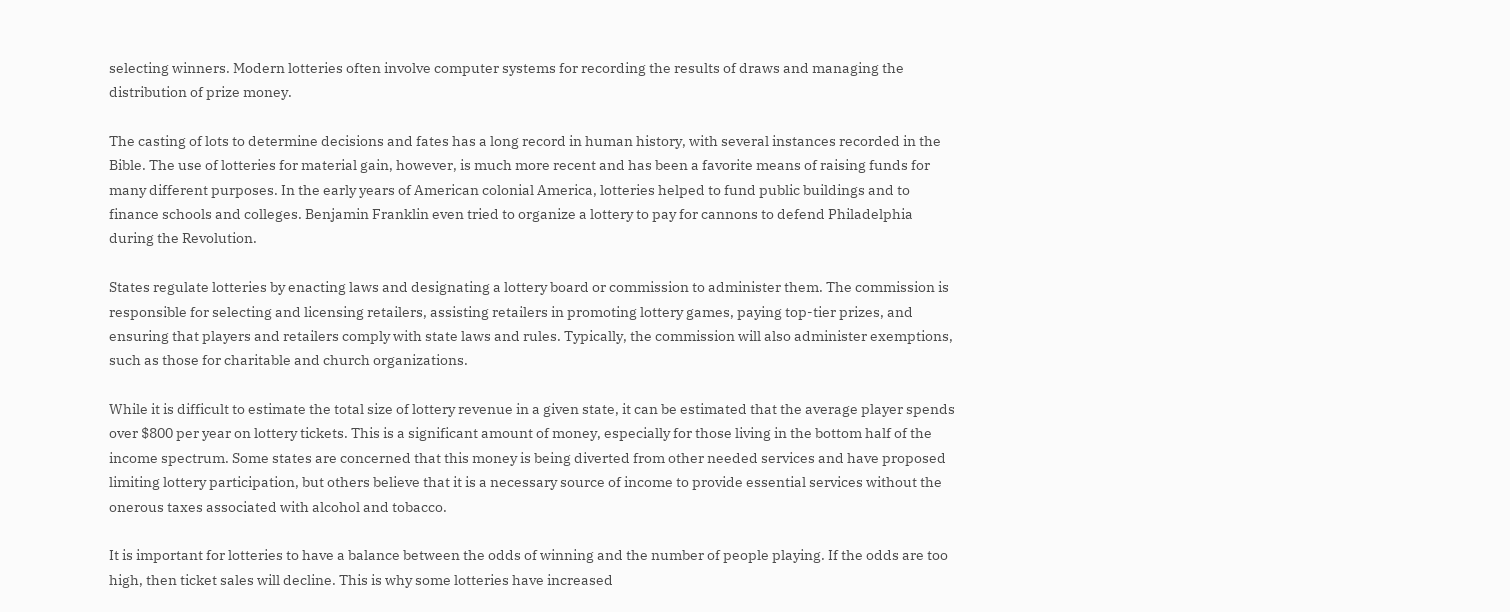selecting winners. Modern lotteries often involve computer systems for recording the results of draws and managing the distribution of prize money.

The casting of lots to determine decisions and fates has a long record in human history, with several instances recorded in the Bible. The use of lotteries for material gain, however, is much more recent and has been a favorite means of raising funds for many different purposes. In the early years of American colonial America, lotteries helped to fund public buildings and to finance schools and colleges. Benjamin Franklin even tried to organize a lottery to pay for cannons to defend Philadelphia during the Revolution.

States regulate lotteries by enacting laws and designating a lottery board or commission to administer them. The commission is responsible for selecting and licensing retailers, assisting retailers in promoting lottery games, paying top-tier prizes, and ensuring that players and retailers comply with state laws and rules. Typically, the commission will also administer exemptions, such as those for charitable and church organizations.

While it is difficult to estimate the total size of lottery revenue in a given state, it can be estimated that the average player spends over $800 per year on lottery tickets. This is a significant amount of money, especially for those living in the bottom half of the income spectrum. Some states are concerned that this money is being diverted from other needed services and have proposed limiting lottery participation, but others believe that it is a necessary source of income to provide essential services without the onerous taxes associated with alcohol and tobacco.

It is important for lotteries to have a balance between the odds of winning and the number of people playing. If the odds are too high, then ticket sales will decline. This is why some lotteries have increased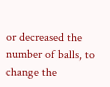or decreased the number of balls, to change the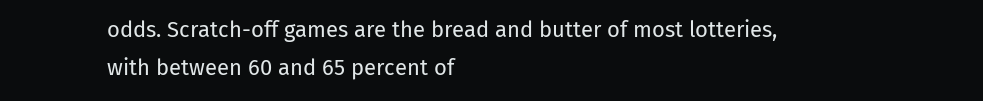odds. Scratch-off games are the bread and butter of most lotteries, with between 60 and 65 percent of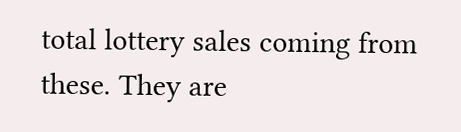total lottery sales coming from these. They are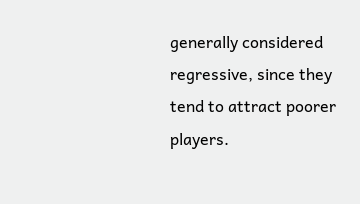generally considered regressive, since they tend to attract poorer players.